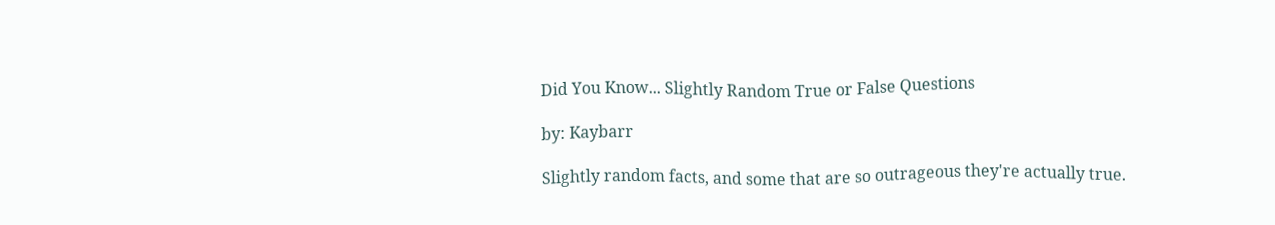Did You Know... Slightly Random True or False Questions

by: Kaybarr

Slightly random facts, and some that are so outrageous they're actually true.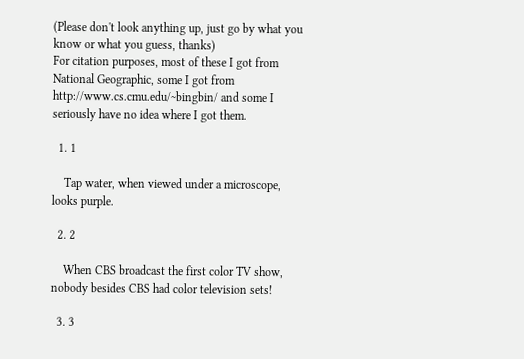(Please don't look anything up, just go by what you know or what you guess, thanks)
For citation purposes, most of these I got from National Geographic, some I got from http://www.cs.cmu.edu/~bingbin/ and some I seriously have no idea where I got them.

  1. 1

    Tap water, when viewed under a microscope, looks purple.

  2. 2

    When CBS broadcast the first color TV show, nobody besides CBS had color television sets!

  3. 3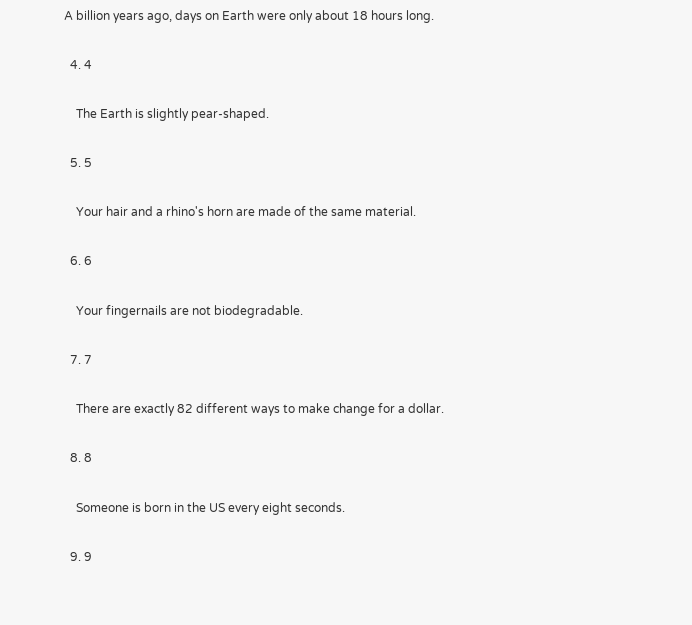A billion years ago, days on Earth were only about 18 hours long.

  4. 4

    The Earth is slightly pear-shaped.

  5. 5

    Your hair and a rhino's horn are made of the same material.

  6. 6

    Your fingernails are not biodegradable.

  7. 7

    There are exactly 82 different ways to make change for a dollar.

  8. 8

    Someone is born in the US every eight seconds.

  9. 9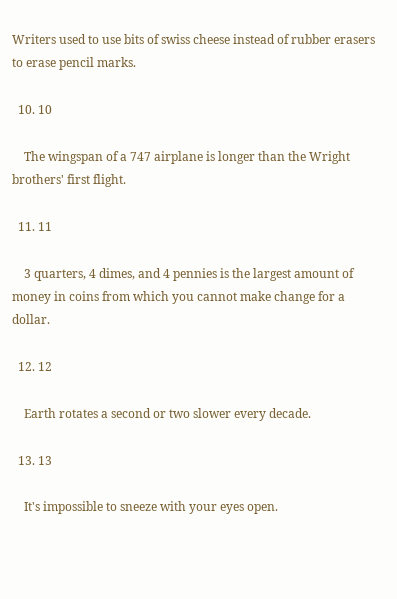Writers used to use bits of swiss cheese instead of rubber erasers to erase pencil marks.

  10. 10

    The wingspan of a 747 airplane is longer than the Wright brothers' first flight.

  11. 11

    3 quarters, 4 dimes, and 4 pennies is the largest amount of money in coins from which you cannot make change for a dollar.

  12. 12

    Earth rotates a second or two slower every decade.

  13. 13

    It's impossible to sneeze with your eyes open.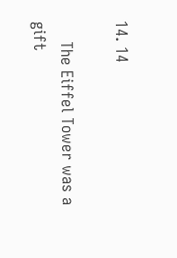14. 14

    The Eiffel Tower was a gift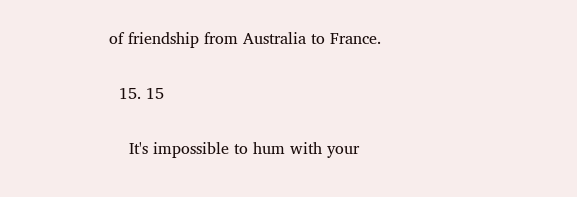of friendship from Australia to France.

  15. 15

    It's impossible to hum with your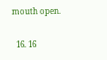mouth open.

  16. 16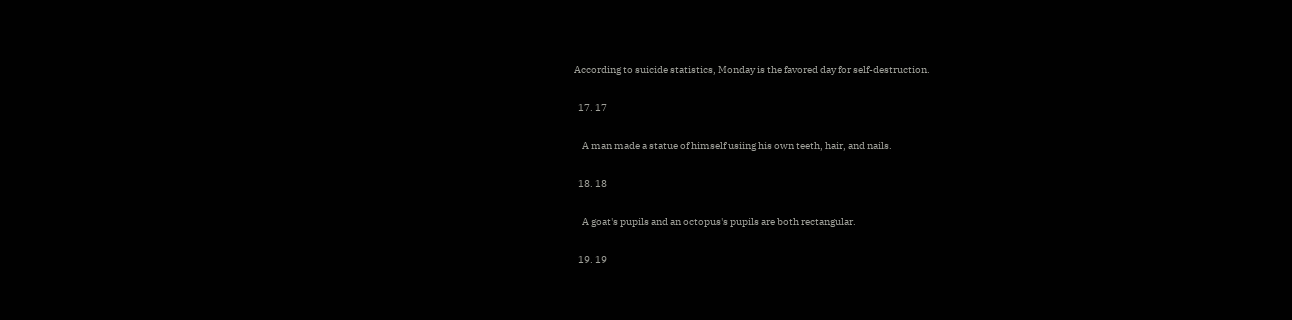According to suicide statistics, Monday is the favored day for self-destruction.

  17. 17

    A man made a statue of himself usiing his own teeth, hair, and nails.

  18. 18

    A goat's pupils and an octopus's pupils are both rectangular.

  19. 19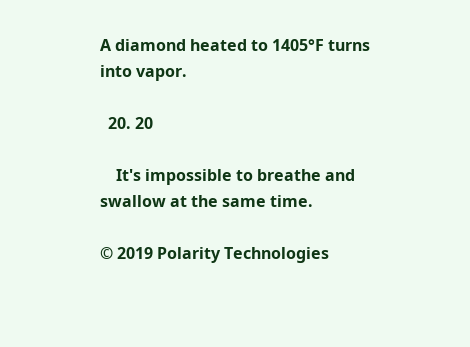A diamond heated to 1405°F turns into vapor.

  20. 20

    It's impossible to breathe and swallow at the same time.

© 2019 Polarity Technologies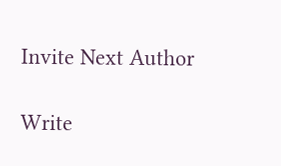Invite Next Author

Write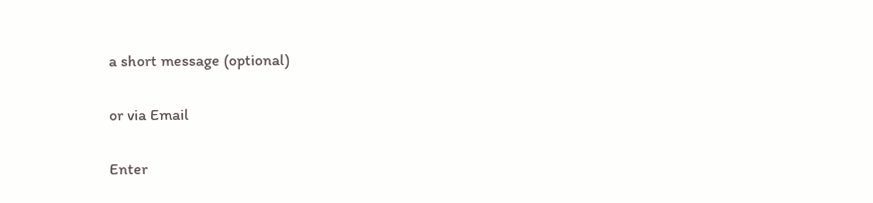a short message (optional)

or via Email

Enter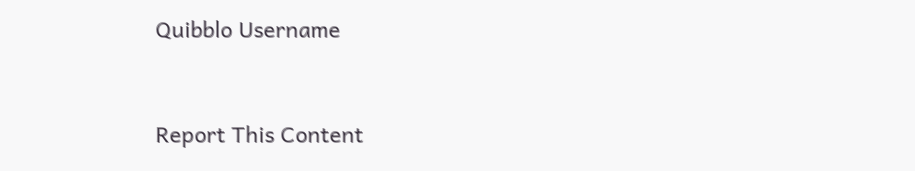Quibblo Username


Report This Content